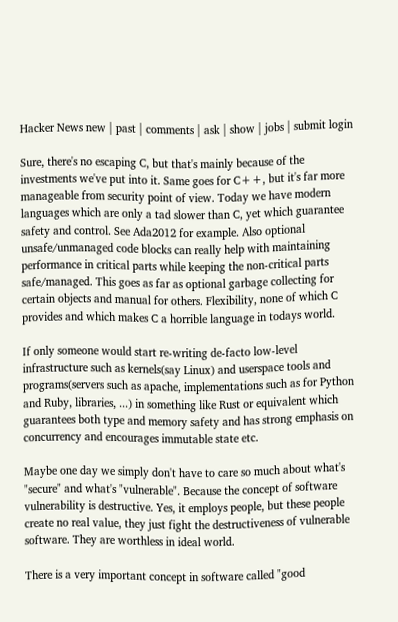Hacker News new | past | comments | ask | show | jobs | submit login

Sure, there's no escaping C, but that's mainly because of the investments we've put into it. Same goes for C++, but it's far more manageable from security point of view. Today we have modern languages which are only a tad slower than C, yet which guarantee safety and control. See Ada2012 for example. Also optional unsafe/unmanaged code blocks can really help with maintaining performance in critical parts while keeping the non-critical parts safe/managed. This goes as far as optional garbage collecting for certain objects and manual for others. Flexibility, none of which C provides and which makes C a horrible language in todays world.

If only someone would start re-writing de-facto low-level infrastructure such as kernels(say Linux) and userspace tools and programs(servers such as apache, implementations such as for Python and Ruby, libraries, ...) in something like Rust or equivalent which guarantees both type and memory safety and has strong emphasis on concurrency and encourages immutable state etc.

Maybe one day we simply don't have to care so much about what's "secure" and what's "vulnerable". Because the concept of software vulnerability is destructive. Yes, it employs people, but these people create no real value, they just fight the destructiveness of vulnerable software. They are worthless in ideal world.

There is a very important concept in software called "good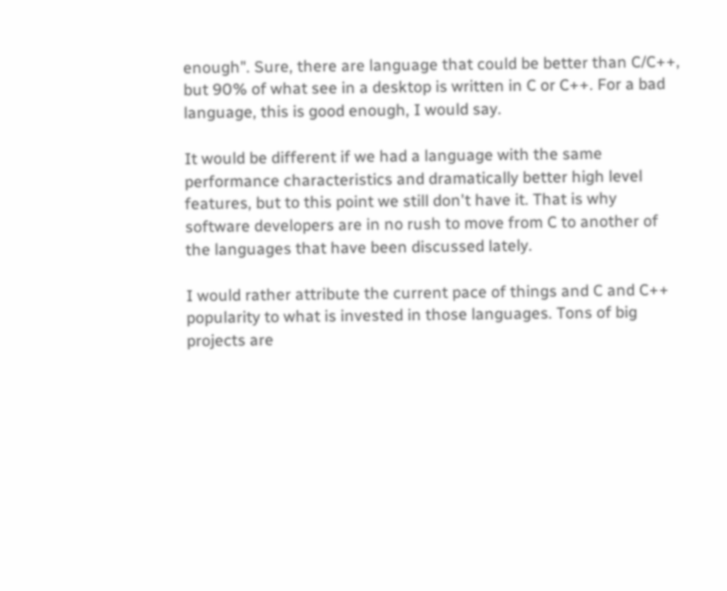enough". Sure, there are language that could be better than C/C++, but 90% of what see in a desktop is written in C or C++. For a bad language, this is good enough, I would say.

It would be different if we had a language with the same performance characteristics and dramatically better high level features, but to this point we still don't have it. That is why software developers are in no rush to move from C to another of the languages that have been discussed lately.

I would rather attribute the current pace of things and C and C++ popularity to what is invested in those languages. Tons of big projects are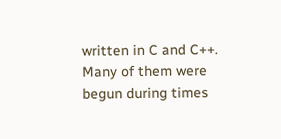written in C and C++. Many of them were begun during times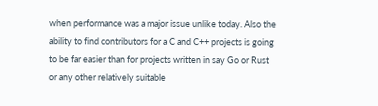when performance was a major issue unlike today. Also the ability to find contributors for a C and C++ projects is going to be far easier than for projects written in say Go or Rust or any other relatively suitable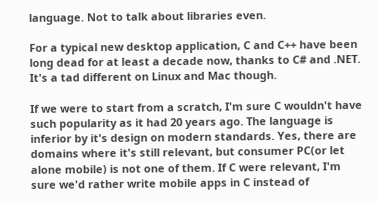language. Not to talk about libraries even.

For a typical new desktop application, C and C++ have been long dead for at least a decade now, thanks to C# and .NET. It's a tad different on Linux and Mac though.

If we were to start from a scratch, I'm sure C wouldn't have such popularity as it had 20 years ago. The language is inferior by it's design on modern standards. Yes, there are domains where it's still relevant, but consumer PC(or let alone mobile) is not one of them. If C were relevant, I'm sure we'd rather write mobile apps in C instead of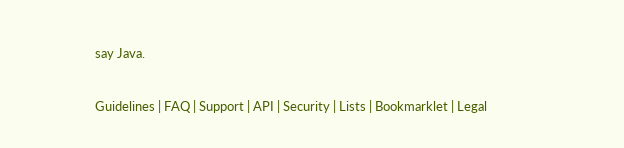say Java.

Guidelines | FAQ | Support | API | Security | Lists | Bookmarklet | Legal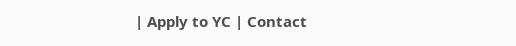| Apply to YC | Contact